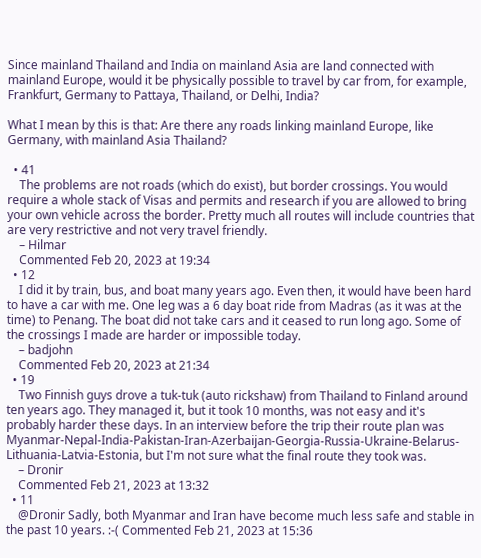Since mainland Thailand and India on mainland Asia are land connected with mainland Europe, would it be physically possible to travel by car from, for example, Frankfurt, Germany to Pattaya, Thailand, or Delhi, India?

What I mean by this is that: Are there any roads linking mainland Europe, like Germany, with mainland Asia Thailand?

  • 41
    The problems are not roads (which do exist), but border crossings. You would require a whole stack of Visas and permits and research if you are allowed to bring your own vehicle across the border. Pretty much all routes will include countries that are very restrictive and not very travel friendly.
    – Hilmar
    Commented Feb 20, 2023 at 19:34
  • 12
    I did it by train, bus, and boat many years ago. Even then, it would have been hard to have a car with me. One leg was a 6 day boat ride from Madras (as it was at the time) to Penang. The boat did not take cars and it ceased to run long ago. Some of the crossings I made are harder or impossible today.
    – badjohn
    Commented Feb 20, 2023 at 21:34
  • 19
    Two Finnish guys drove a tuk-tuk (auto rickshaw) from Thailand to Finland around ten years ago. They managed it, but it took 10 months, was not easy and it's probably harder these days. In an interview before the trip their route plan was Myanmar-Nepal-India-Pakistan-Iran-Azerbaijan-Georgia-Russia-Ukraine-Belarus-Lithuania-Latvia-Estonia, but I'm not sure what the final route they took was.
    – Dronir
    Commented Feb 21, 2023 at 13:32
  • 11
    @Dronir Sadly, both Myanmar and Iran have become much less safe and stable in the past 10 years. :-( Commented Feb 21, 2023 at 15:36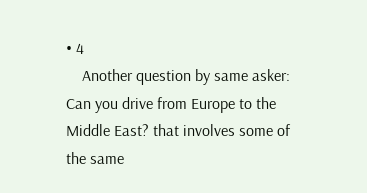• 4
    Another question by same asker: Can you drive from Europe to the Middle East? that involves some of the same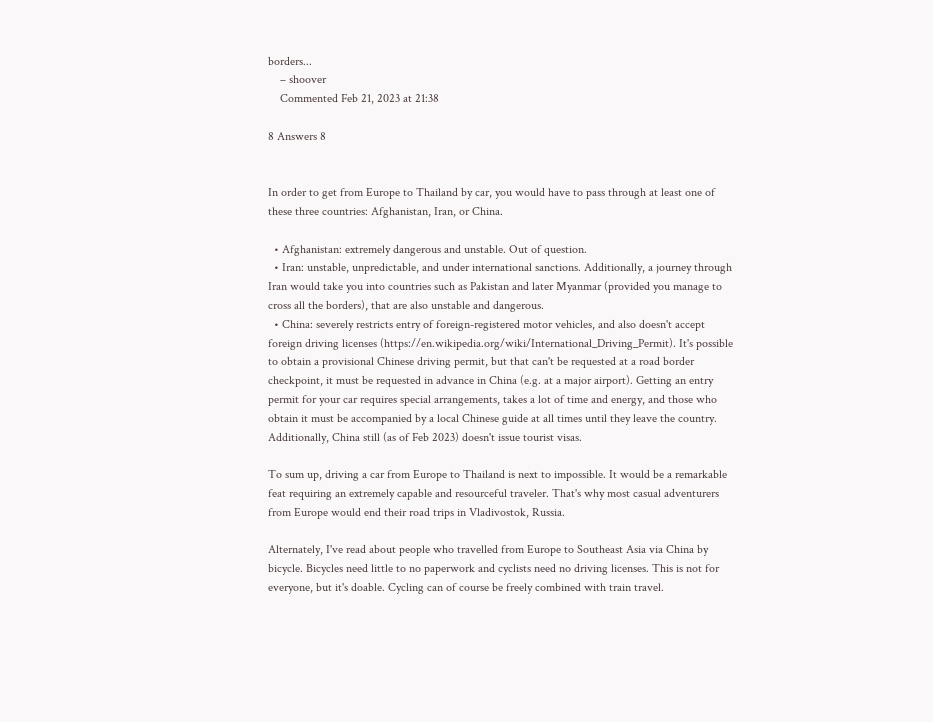borders...
    – shoover
    Commented Feb 21, 2023 at 21:38

8 Answers 8


In order to get from Europe to Thailand by car, you would have to pass through at least one of these three countries: Afghanistan, Iran, or China.

  • Afghanistan: extremely dangerous and unstable. Out of question.
  • Iran: unstable, unpredictable, and under international sanctions. Additionally, a journey through Iran would take you into countries such as Pakistan and later Myanmar (provided you manage to cross all the borders), that are also unstable and dangerous.
  • China: severely restricts entry of foreign-registered motor vehicles, and also doesn't accept foreign driving licenses (https://en.wikipedia.org/wiki/International_Driving_Permit). It's possible to obtain a provisional Chinese driving permit, but that can't be requested at a road border checkpoint, it must be requested in advance in China (e.g. at a major airport). Getting an entry permit for your car requires special arrangements, takes a lot of time and energy, and those who obtain it must be accompanied by a local Chinese guide at all times until they leave the country. Additionally, China still (as of Feb 2023) doesn't issue tourist visas.

To sum up, driving a car from Europe to Thailand is next to impossible. It would be a remarkable feat requiring an extremely capable and resourceful traveler. That's why most casual adventurers from Europe would end their road trips in Vladivostok, Russia.

Alternately, I've read about people who travelled from Europe to Southeast Asia via China by bicycle. Bicycles need little to no paperwork and cyclists need no driving licenses. This is not for everyone, but it's doable. Cycling can of course be freely combined with train travel.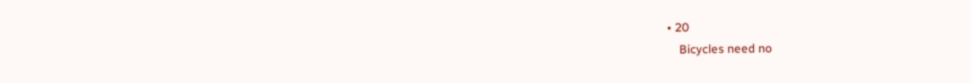• 20
    Bicycles need no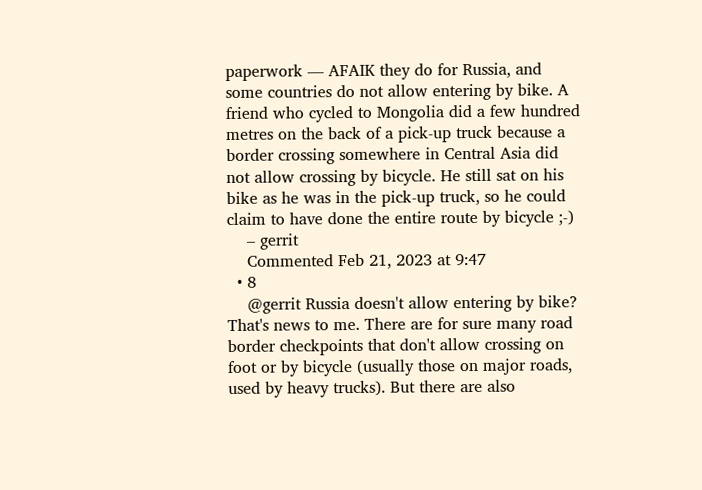paperwork — AFAIK they do for Russia, and some countries do not allow entering by bike. A friend who cycled to Mongolia did a few hundred metres on the back of a pick-up truck because a border crossing somewhere in Central Asia did not allow crossing by bicycle. He still sat on his bike as he was in the pick-up truck, so he could claim to have done the entire route by bicycle ;-)
    – gerrit
    Commented Feb 21, 2023 at 9:47
  • 8
    @gerrit Russia doesn't allow entering by bike? That's news to me. There are for sure many road border checkpoints that don't allow crossing on foot or by bicycle (usually those on major roads, used by heavy trucks). But there are also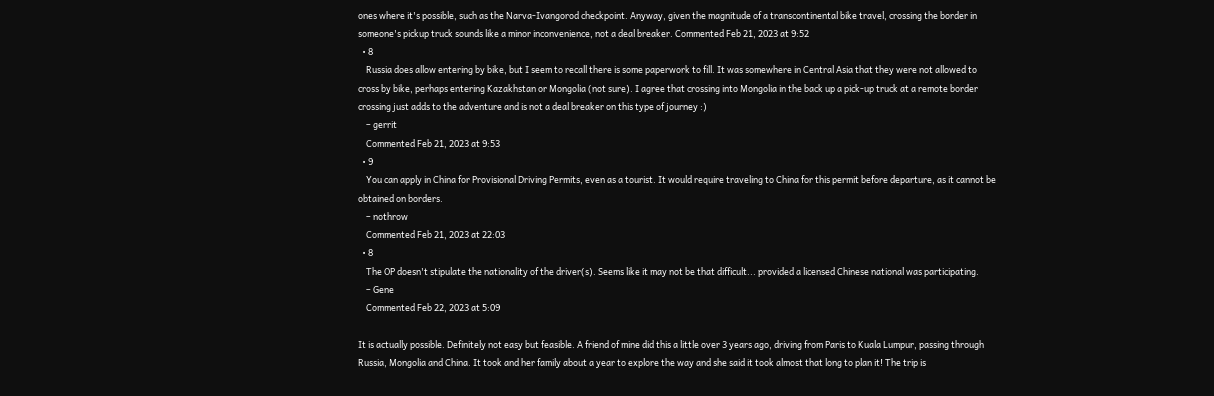ones where it's possible, such as the Narva-Ivangorod checkpoint. Anyway, given the magnitude of a transcontinental bike travel, crossing the border in someone's pickup truck sounds like a minor inconvenience, not a deal breaker. Commented Feb 21, 2023 at 9:52
  • 8
    Russia does allow entering by bike, but I seem to recall there is some paperwork to fill. It was somewhere in Central Asia that they were not allowed to cross by bike, perhaps entering Kazakhstan or Mongolia (not sure). I agree that crossing into Mongolia in the back up a pick-up truck at a remote border crossing just adds to the adventure and is not a deal breaker on this type of journey :)
    – gerrit
    Commented Feb 21, 2023 at 9:53
  • 9
    You can apply in China for Provisional Driving Permits, even as a tourist. It would require traveling to China for this permit before departure, as it cannot be obtained on borders.
    – nothrow
    Commented Feb 21, 2023 at 22:03
  • 8
    The OP doesn't stipulate the nationality of the driver(s). Seems like it may not be that difficult... provided a licensed Chinese national was participating.
    – Gene
    Commented Feb 22, 2023 at 5:09

It is actually possible. Definitely not easy but feasible. A friend of mine did this a little over 3 years ago, driving from Paris to Kuala Lumpur, passing through Russia, Mongolia and China. It took and her family about a year to explore the way and she said it took almost that long to plan it! The trip is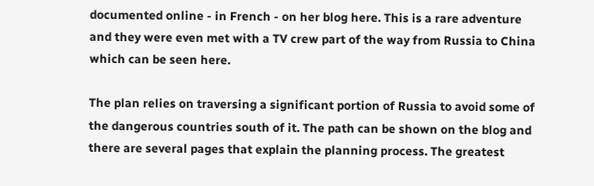documented online - in French - on her blog here. This is a rare adventure and they were even met with a TV crew part of the way from Russia to China which can be seen here.

The plan relies on traversing a significant portion of Russia to avoid some of the dangerous countries south of it. The path can be shown on the blog and there are several pages that explain the planning process. The greatest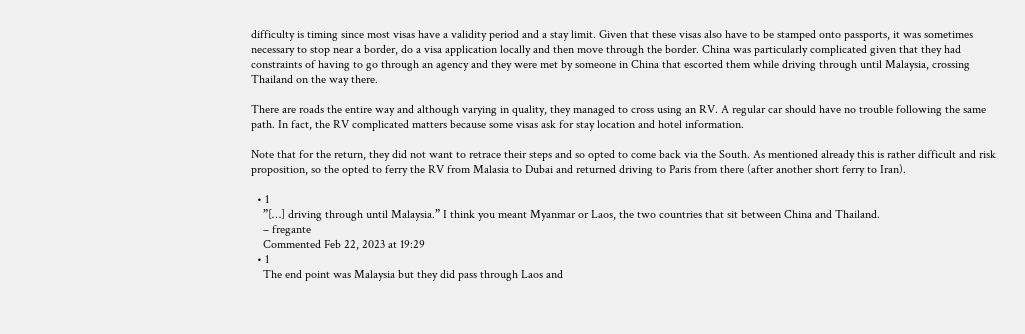difficulty is timing since most visas have a validity period and a stay limit. Given that these visas also have to be stamped onto passports, it was sometimes necessary to stop near a border, do a visa application locally and then move through the border. China was particularly complicated given that they had constraints of having to go through an agency and they were met by someone in China that escorted them while driving through until Malaysia, crossing Thailand on the way there.

There are roads the entire way and although varying in quality, they managed to cross using an RV. A regular car should have no trouble following the same path. In fact, the RV complicated matters because some visas ask for stay location and hotel information.

Note that for the return, they did not want to retrace their steps and so opted to come back via the South. As mentioned already this is rather difficult and risk proposition, so the opted to ferry the RV from Malasia to Dubai and returned driving to Paris from there (after another short ferry to Iran).

  • 1
    ”[…] driving through until Malaysia.” I think you meant Myanmar or Laos, the two countries that sit between China and Thailand.
    – fregante
    Commented Feb 22, 2023 at 19:29
  • 1
    The end point was Malaysia but they did pass through Laos and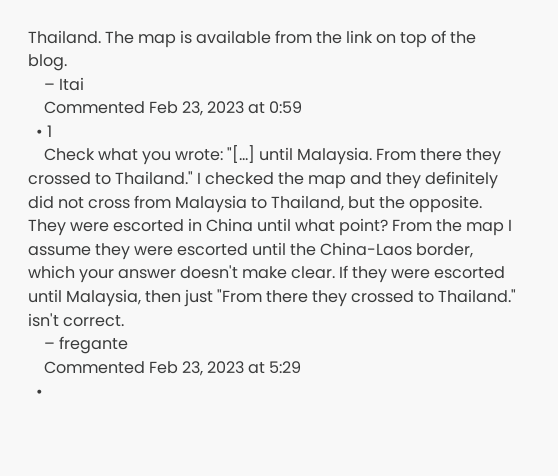Thailand. The map is available from the link on top of the blog.
    – Itai
    Commented Feb 23, 2023 at 0:59
  • 1
    Check what you wrote: "[…] until Malaysia. From there they crossed to Thailand." I checked the map and they definitely did not cross from Malaysia to Thailand, but the opposite. They were escorted in China until what point? From the map I assume they were escorted until the China-Laos border, which your answer doesn't make clear. If they were escorted until Malaysia, then just "From there they crossed to Thailand." isn't correct.
    – fregante
    Commented Feb 23, 2023 at 5:29
  •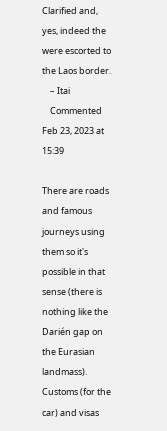Clarified and, yes, indeed the were escorted to the Laos border.
    – Itai
    Commented Feb 23, 2023 at 15:39

There are roads and famous journeys using them so it's possible in that sense (there is nothing like the Darién gap on the Eurasian landmass). Customs (for the car) and visas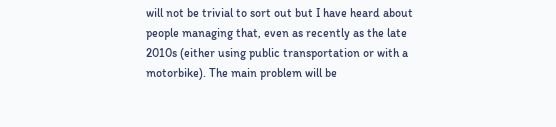will not be trivial to sort out but I have heard about people managing that, even as recently as the late 2010s (either using public transportation or with a motorbike). The main problem will be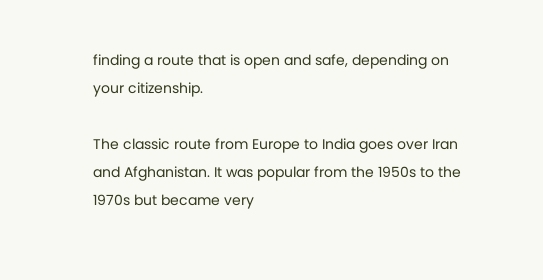finding a route that is open and safe, depending on your citizenship.

The classic route from Europe to India goes over Iran and Afghanistan. It was popular from the 1950s to the 1970s but became very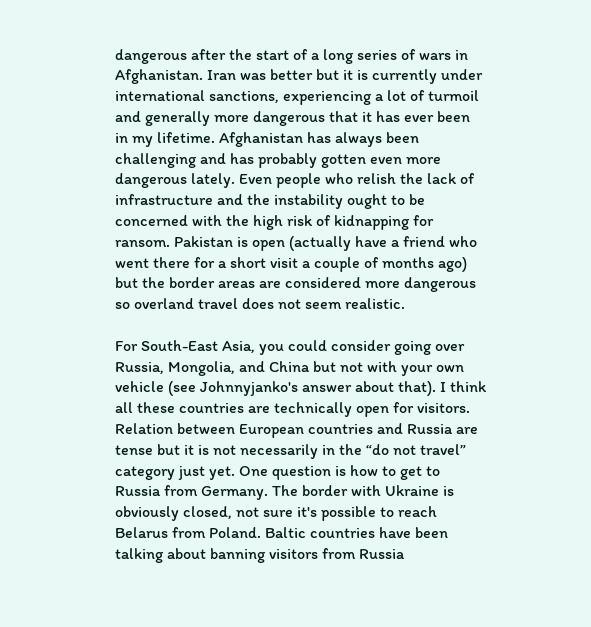dangerous after the start of a long series of wars in Afghanistan. Iran was better but it is currently under international sanctions, experiencing a lot of turmoil and generally more dangerous that it has ever been in my lifetime. Afghanistan has always been challenging and has probably gotten even more dangerous lately. Even people who relish the lack of infrastructure and the instability ought to be concerned with the high risk of kidnapping for ransom. Pakistan is open (actually have a friend who went there for a short visit a couple of months ago) but the border areas are considered more dangerous so overland travel does not seem realistic.

For South-East Asia, you could consider going over Russia, Mongolia, and China but not with your own vehicle (see Johnnyjanko's answer about that). I think all these countries are technically open for visitors. Relation between European countries and Russia are tense but it is not necessarily in the “do not travel” category just yet. One question is how to get to Russia from Germany. The border with Ukraine is obviously closed, not sure it's possible to reach Belarus from Poland. Baltic countries have been talking about banning visitors from Russia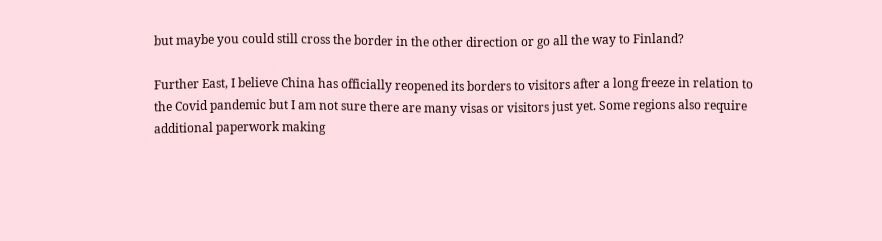but maybe you could still cross the border in the other direction or go all the way to Finland?

Further East, I believe China has officially reopened its borders to visitors after a long freeze in relation to the Covid pandemic but I am not sure there are many visas or visitors just yet. Some regions also require additional paperwork making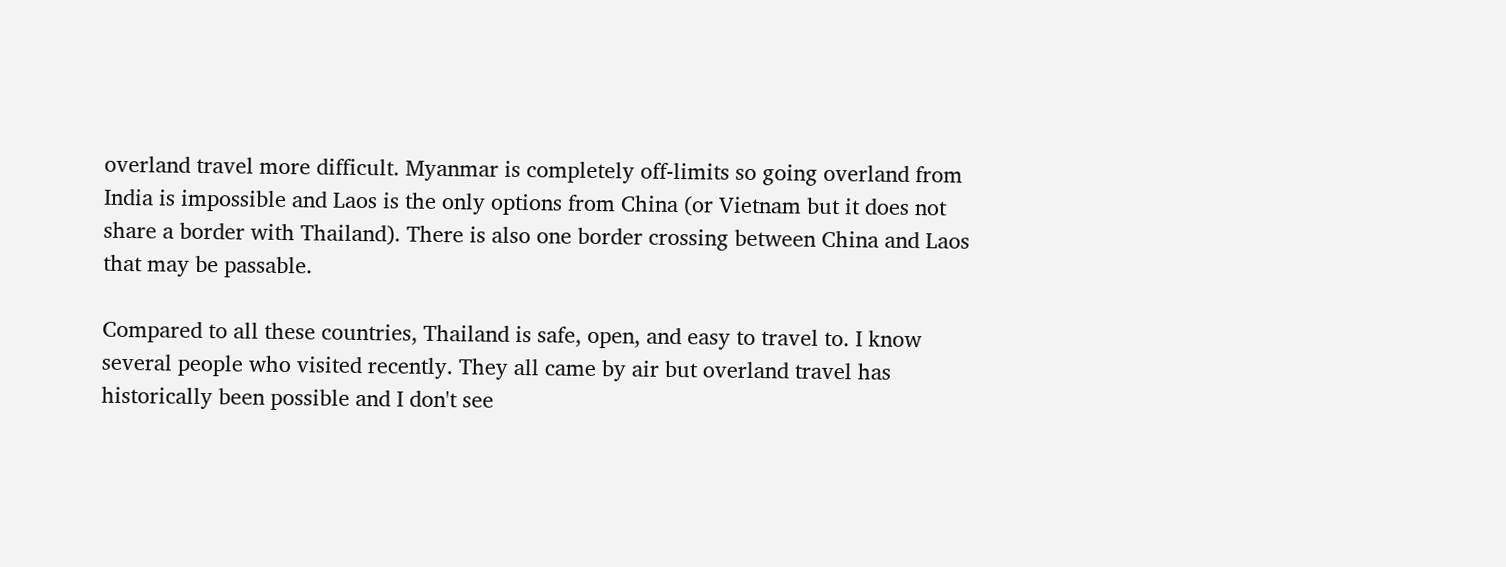overland travel more difficult. Myanmar is completely off-limits so going overland from India is impossible and Laos is the only options from China (or Vietnam but it does not share a border with Thailand). There is also one border crossing between China and Laos that may be passable.

Compared to all these countries, Thailand is safe, open, and easy to travel to. I know several people who visited recently. They all came by air but overland travel has historically been possible and I don't see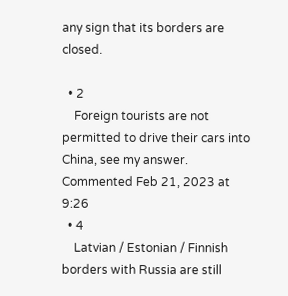any sign that its borders are closed.

  • 2
    Foreign tourists are not permitted to drive their cars into China, see my answer. Commented Feb 21, 2023 at 9:26
  • 4
    Latvian / Estonian / Finnish borders with Russia are still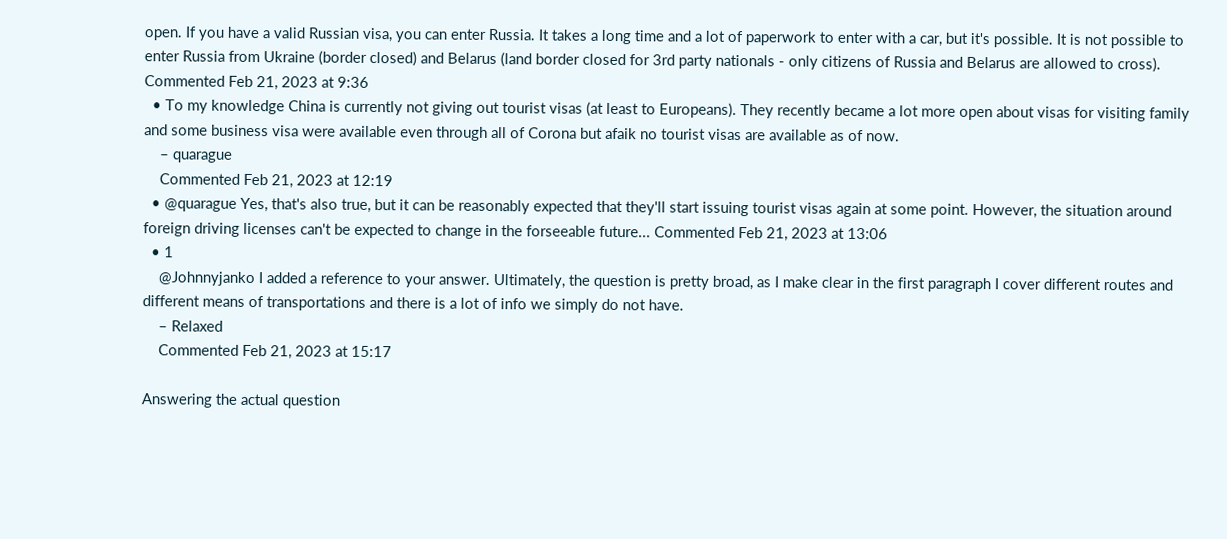open. If you have a valid Russian visa, you can enter Russia. It takes a long time and a lot of paperwork to enter with a car, but it's possible. It is not possible to enter Russia from Ukraine (border closed) and Belarus (land border closed for 3rd party nationals - only citizens of Russia and Belarus are allowed to cross). Commented Feb 21, 2023 at 9:36
  • To my knowledge China is currently not giving out tourist visas (at least to Europeans). They recently became a lot more open about visas for visiting family and some business visa were available even through all of Corona but afaik no tourist visas are available as of now.
    – quarague
    Commented Feb 21, 2023 at 12:19
  • @quarague Yes, that's also true, but it can be reasonably expected that they'll start issuing tourist visas again at some point. However, the situation around foreign driving licenses can't be expected to change in the forseeable future... Commented Feb 21, 2023 at 13:06
  • 1
    @Johnnyjanko I added a reference to your answer. Ultimately, the question is pretty broad, as I make clear in the first paragraph I cover different routes and different means of transportations and there is a lot of info we simply do not have.
    – Relaxed
    Commented Feb 21, 2023 at 15:17

Answering the actual question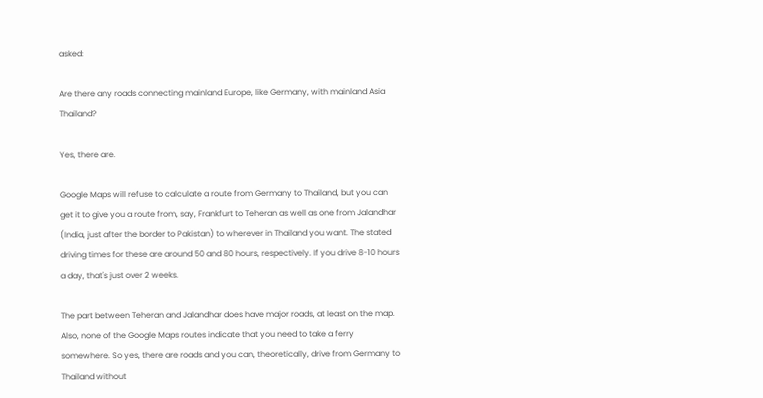asked:

Are there any roads connecting mainland Europe, like Germany, with mainland Asia Thailand?

Yes, there are.

Google Maps will refuse to calculate a route from Germany to Thailand, but you can get it to give you a route from, say, Frankfurt to Teheran as well as one from Jalandhar (India, just after the border to Pakistan) to wherever in Thailand you want. The stated driving times for these are around 50 and 80 hours, respectively. If you drive 8-10 hours a day, that's just over 2 weeks.

The part between Teheran and Jalandhar does have major roads, at least on the map. Also, none of the Google Maps routes indicate that you need to take a ferry somewhere. So yes, there are roads and you can, theoretically, drive from Germany to Thailand without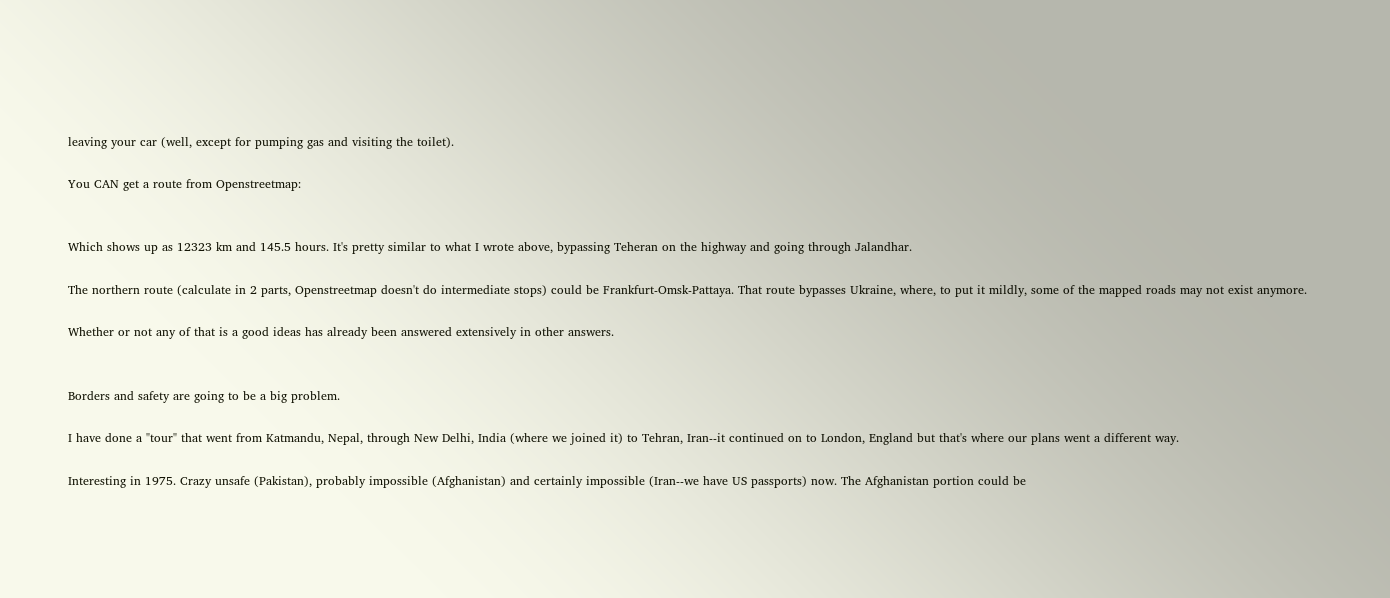leaving your car (well, except for pumping gas and visiting the toilet).

You CAN get a route from Openstreetmap:


Which shows up as 12323 km and 145.5 hours. It's pretty similar to what I wrote above, bypassing Teheran on the highway and going through Jalandhar.

The northern route (calculate in 2 parts, Openstreetmap doesn't do intermediate stops) could be Frankfurt-Omsk-Pattaya. That route bypasses Ukraine, where, to put it mildly, some of the mapped roads may not exist anymore.

Whether or not any of that is a good ideas has already been answered extensively in other answers.


Borders and safety are going to be a big problem.

I have done a "tour" that went from Katmandu, Nepal, through New Delhi, India (where we joined it) to Tehran, Iran--it continued on to London, England but that's where our plans went a different way.

Interesting in 1975. Crazy unsafe (Pakistan), probably impossible (Afghanistan) and certainly impossible (Iran--we have US passports) now. The Afghanistan portion could be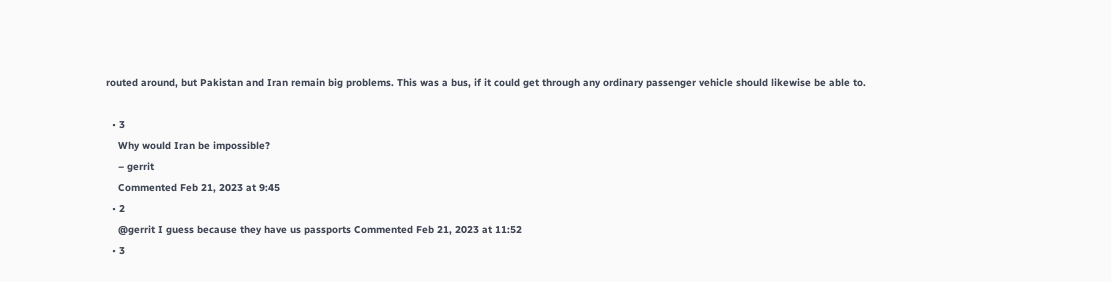routed around, but Pakistan and Iran remain big problems. This was a bus, if it could get through any ordinary passenger vehicle should likewise be able to.

  • 3
    Why would Iran be impossible?
    – gerrit
    Commented Feb 21, 2023 at 9:45
  • 2
    @gerrit I guess because they have us passports Commented Feb 21, 2023 at 11:52
  • 3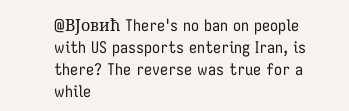@BЈовић There's no ban on people with US passports entering Iran, is there? The reverse was true for a while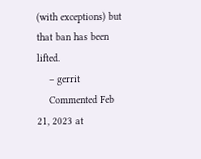(with exceptions) but that ban has been lifted.
    – gerrit
    Commented Feb 21, 2023 at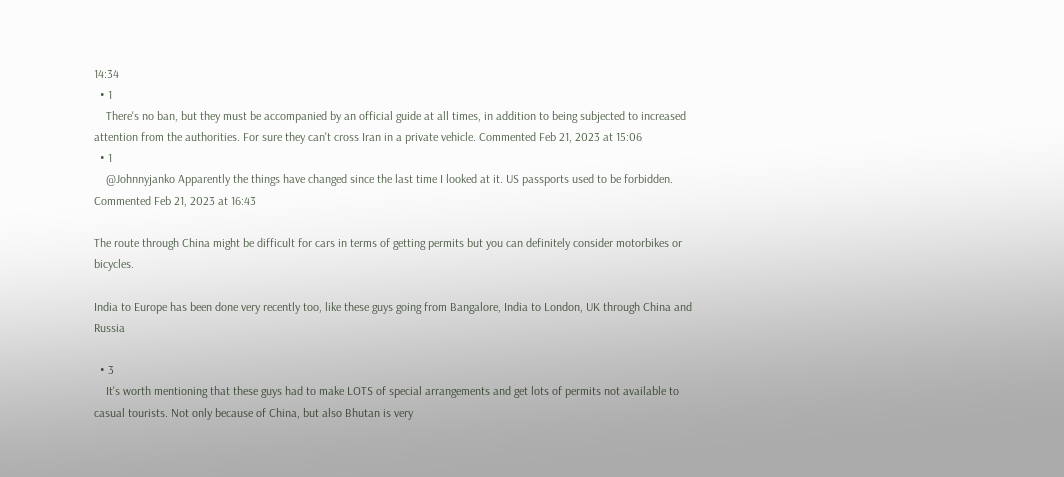14:34
  • 1
    There's no ban, but they must be accompanied by an official guide at all times, in addition to being subjected to increased attention from the authorities. For sure they can't cross Iran in a private vehicle. Commented Feb 21, 2023 at 15:06
  • 1
    @Johnnyjanko Apparently the things have changed since the last time I looked at it. US passports used to be forbidden. Commented Feb 21, 2023 at 16:43

The route through China might be difficult for cars in terms of getting permits but you can definitely consider motorbikes or bicycles.

India to Europe has been done very recently too, like these guys going from Bangalore, India to London, UK through China and Russia

  • 3
    It's worth mentioning that these guys had to make LOTS of special arrangements and get lots of permits not available to casual tourists. Not only because of China, but also Bhutan is very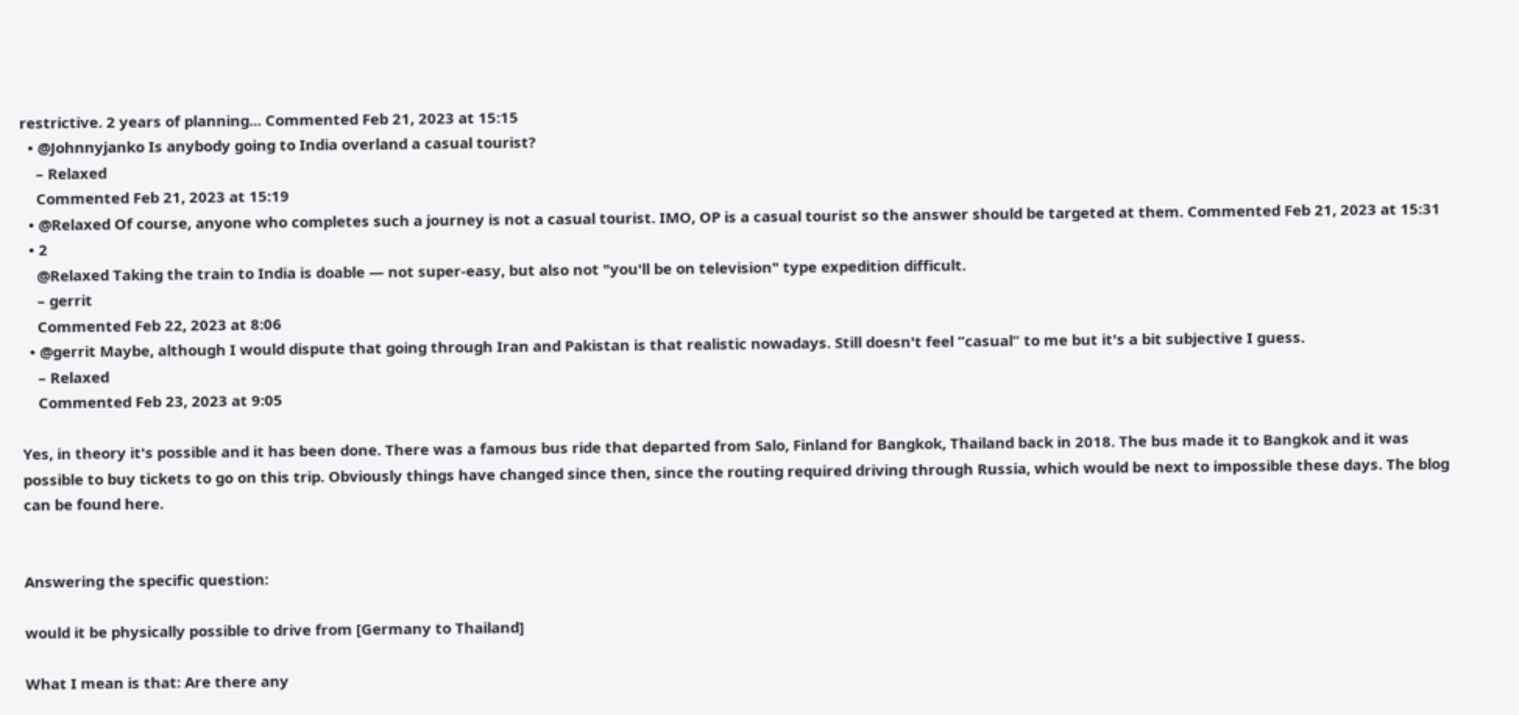restrictive. 2 years of planning... Commented Feb 21, 2023 at 15:15
  • @Johnnyjanko Is anybody going to India overland a casual tourist?
    – Relaxed
    Commented Feb 21, 2023 at 15:19
  • @Relaxed Of course, anyone who completes such a journey is not a casual tourist. IMO, OP is a casual tourist so the answer should be targeted at them. Commented Feb 21, 2023 at 15:31
  • 2
    @Relaxed Taking the train to India is doable — not super-easy, but also not "you'll be on television" type expedition difficult.
    – gerrit
    Commented Feb 22, 2023 at 8:06
  • @gerrit Maybe, although I would dispute that going through Iran and Pakistan is that realistic nowadays. Still doesn't feel “casual” to me but it's a bit subjective I guess.
    – Relaxed
    Commented Feb 23, 2023 at 9:05

Yes, in theory it's possible and it has been done. There was a famous bus ride that departed from Salo, Finland for Bangkok, Thailand back in 2018. The bus made it to Bangkok and it was possible to buy tickets to go on this trip. Obviously things have changed since then, since the routing required driving through Russia, which would be next to impossible these days. The blog can be found here.


Answering the specific question:

would it be physically possible to drive from [Germany to Thailand]

What I mean is that: Are there any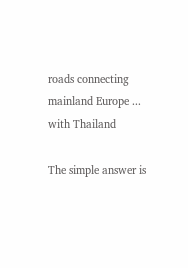roads connecting mainland Europe ... with Thailand

The simple answer is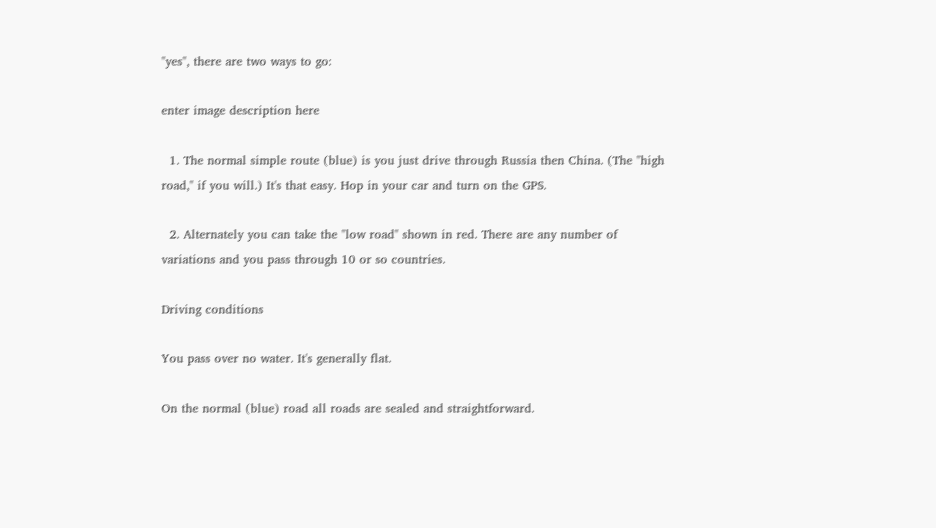"yes", there are two ways to go:

enter image description here

  1. The normal simple route (blue) is you just drive through Russia then China. (The "high road," if you will.) It's that easy. Hop in your car and turn on the GPS.

  2. Alternately you can take the "low road" shown in red. There are any number of variations and you pass through 10 or so countries.

Driving conditions

You pass over no water. It's generally flat.

On the normal (blue) road all roads are sealed and straightforward.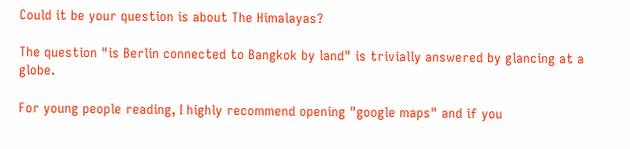Could it be your question is about The Himalayas?

The question "is Berlin connected to Bangkok by land" is trivially answered by glancing at a globe.

For young people reading, I highly recommend opening "google maps" and if you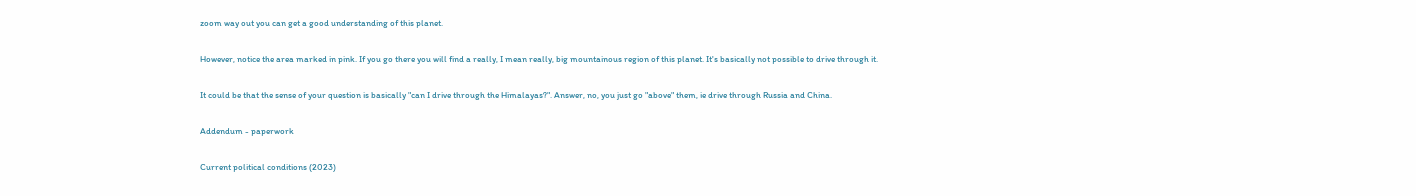zoom way out you can get a good understanding of this planet.

However, notice the area marked in pink. If you go there you will find a really, I mean really, big mountainous region of this planet. It's basically not possible to drive through it.

It could be that the sense of your question is basically "can I drive through the Himalayas?". Answer, no, you just go "above" them, ie drive through Russia and China.

Addendum - paperwork

Current political conditions (2023)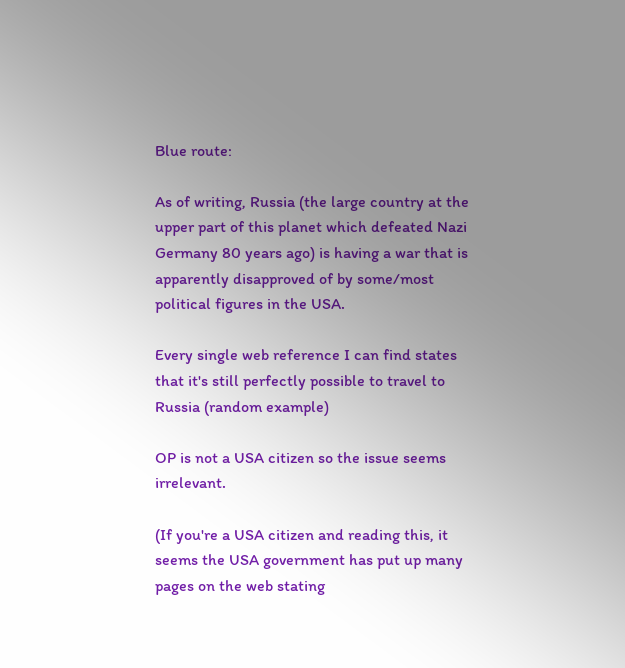Blue route:

As of writing, Russia (the large country at the upper part of this planet which defeated Nazi Germany 80 years ago) is having a war that is apparently disapproved of by some/most political figures in the USA.

Every single web reference I can find states that it's still perfectly possible to travel to Russia (random example)

OP is not a USA citizen so the issue seems irrelevant.

(If you're a USA citizen and reading this, it seems the USA government has put up many pages on the web stating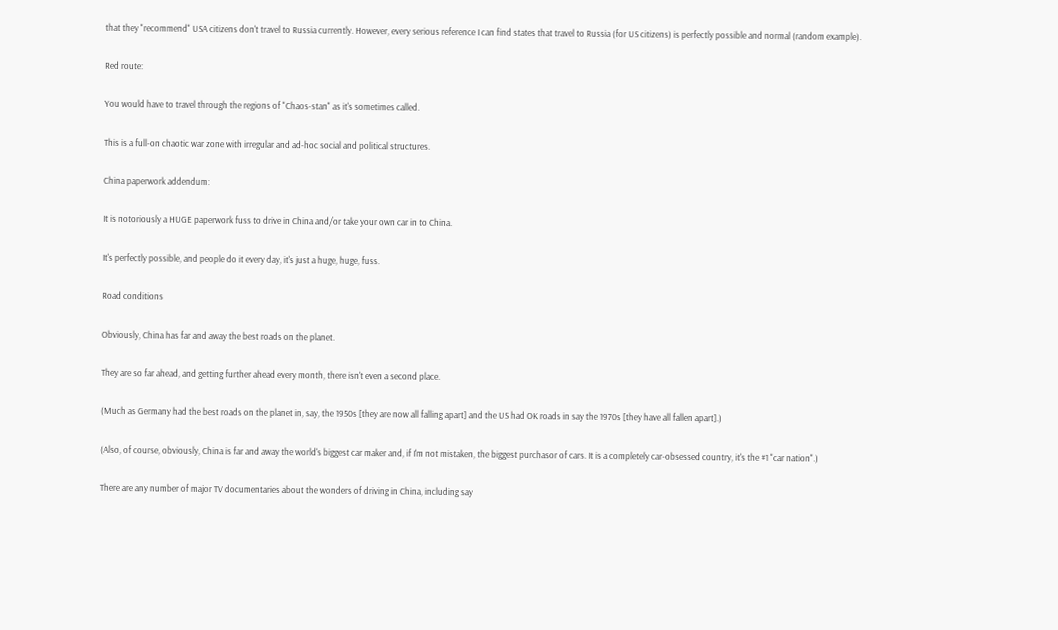that they "recommend" USA citizens don't travel to Russia currently. However, every serious reference I can find states that travel to Russia (for US citizens) is perfectly possible and normal (random example).

Red route:

You would have to travel through the regions of "Chaos-stan" as it's sometimes called.

This is a full-on chaotic war zone with irregular and ad-hoc social and political structures.

China paperwork addendum:

It is notoriously a HUGE paperwork fuss to drive in China and/or take your own car in to China.

It's perfectly possible, and people do it every day, it's just a huge, huge, fuss.

Road conditions

Obviously, China has far and away the best roads on the planet.

They are so far ahead, and getting further ahead every month, there isn't even a second place.

(Much as Germany had the best roads on the planet in, say, the 1950s [they are now all falling apart] and the US had OK roads in say the 1970s [they have all fallen apart].)

(Also, of course, obviously, China is far and away the world's biggest car maker and, if I'm not mistaken, the biggest purchasor of cars. It is a completely car-obsessed country, it's the #1 "car nation".)

There are any number of major TV documentaries about the wonders of driving in China, including say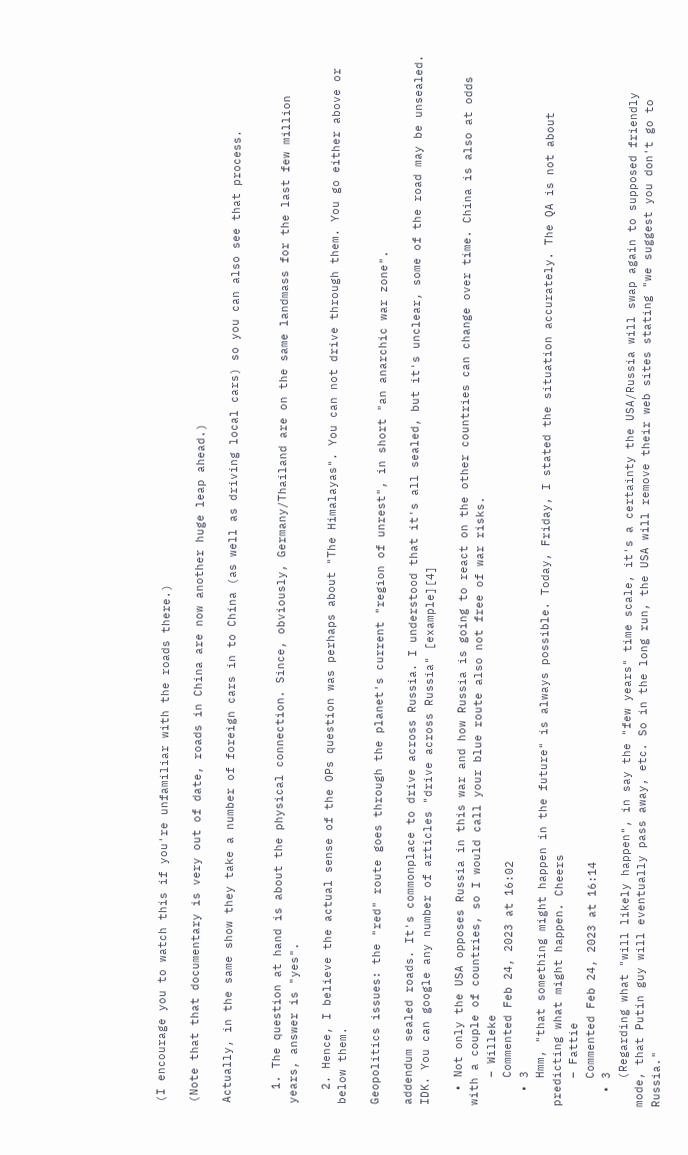(I encourage you to watch this if you're unfamiliar with the roads there.)

(Note that that documentary is very out of date, roads in China are now another huge leap ahead.)

Actually, in the same show they take a number of foreign cars in to China (as well as driving local cars) so you can also see that process.


  1. The question at hand is about the physical connection. Since, obviously, Germany/Thailand are on the same landmass for the last few million years, answer is "yes".

  2. Hence, I believe the actual sense of the OPs question was perhaps about "The Himalayas". You can not drive through them. You go either above or below them.

Geopolitics issues: the "red" route goes through the planet's current "region of unrest", in short "an anarchic war zone".

addendum sealed roads. It's commonplace to drive across Russia. I understood that it's all sealed, but it's unclear, some of the road may be unsealed. IDK. You can google any number of articles "drive across Russia" [example][4]

  • Not only the USA opposes Russia in this war and how Russia is going to react on the other countries can change over time. China is also at odds with a couple of countries, so I would call your blue route also not free of war risks.
    – Willeke
    Commented Feb 24, 2023 at 16:02
  • 3
    Hmm, "that something might happen in the future" is always possible. Today, Friday, I stated the situation accurately. The QA is not about predicting what might happen. Cheers
    – Fattie
    Commented Feb 24, 2023 at 16:14
  • 3
    (Regarding what "will likely happen", in say the "few years" time scale, it's a certainty the USA/Russia will swap again to supposed friendly mode, that Putin guy will eventually pass away, etc. So in the long run, the USA will remove their web sites stating "we suggest you don't go to Russia."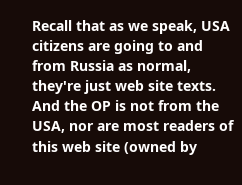Recall that as we speak, USA citizens are going to and from Russia as normal, they're just web site texts. And the OP is not from the USA, nor are most readers of this web site (owned by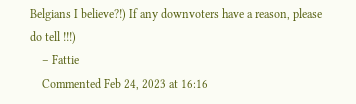Belgians I believe?!) If any downvoters have a reason, please do tell !!!)
    – Fattie
    Commented Feb 24, 2023 at 16:16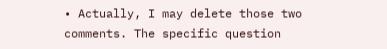• Actually, I may delete those two comments. The specific question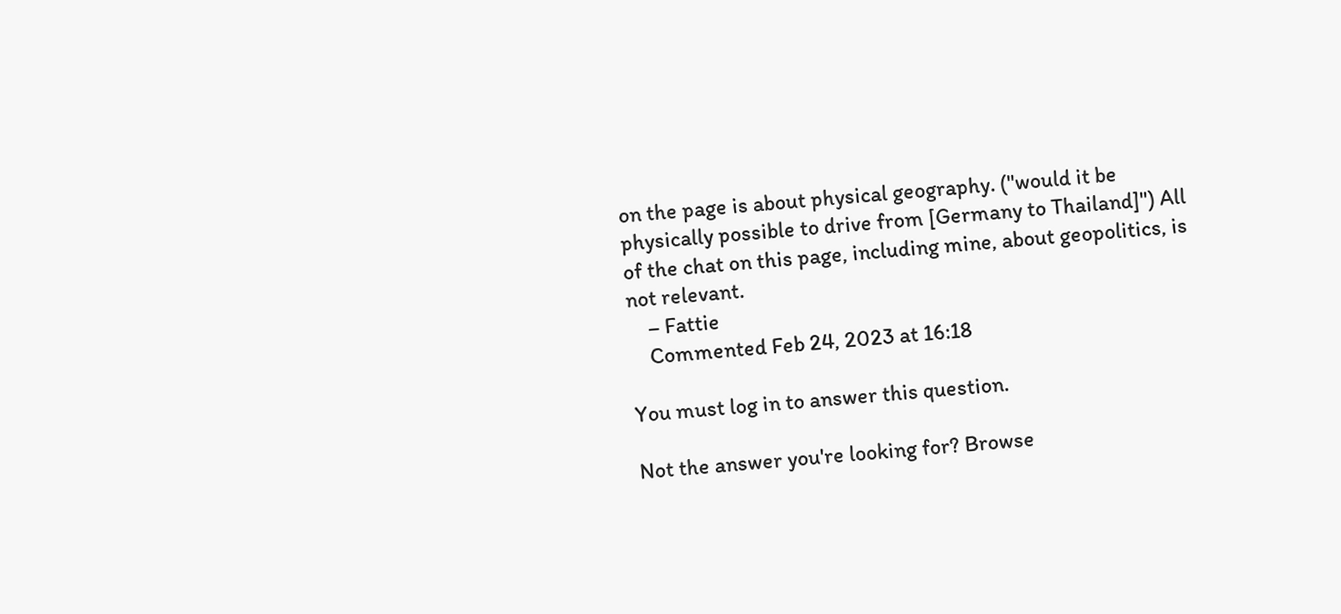on the page is about physical geography. ("would it be physically possible to drive from [Germany to Thailand]") All of the chat on this page, including mine, about geopolitics, is not relevant.
    – Fattie
    Commented Feb 24, 2023 at 16:18

You must log in to answer this question.

Not the answer you're looking for? Browse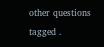other questions tagged .